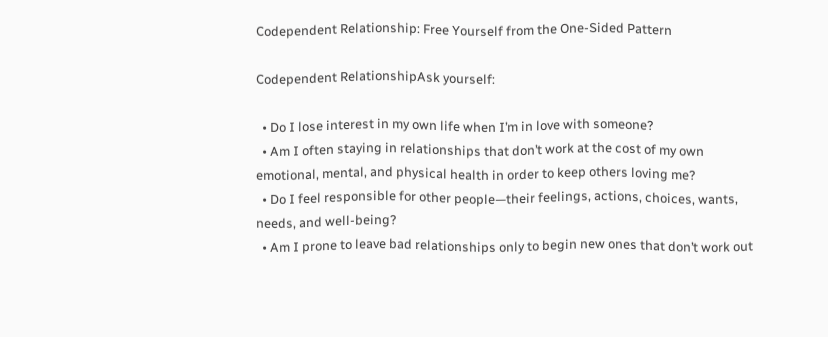Codependent Relationship: Free Yourself from the One-Sided Pattern

Codependent RelationshipAsk yourself:

  • Do I lose interest in my own life when I’m in love with someone?
  • Am I often staying in relationships that don’t work at the cost of my own emotional, mental, and physical health in order to keep others loving me?
  • Do I feel responsible for other people—their feelings, actions, choices, wants, needs, and well-being?
  • Am I prone to leave bad relationships only to begin new ones that don’t work out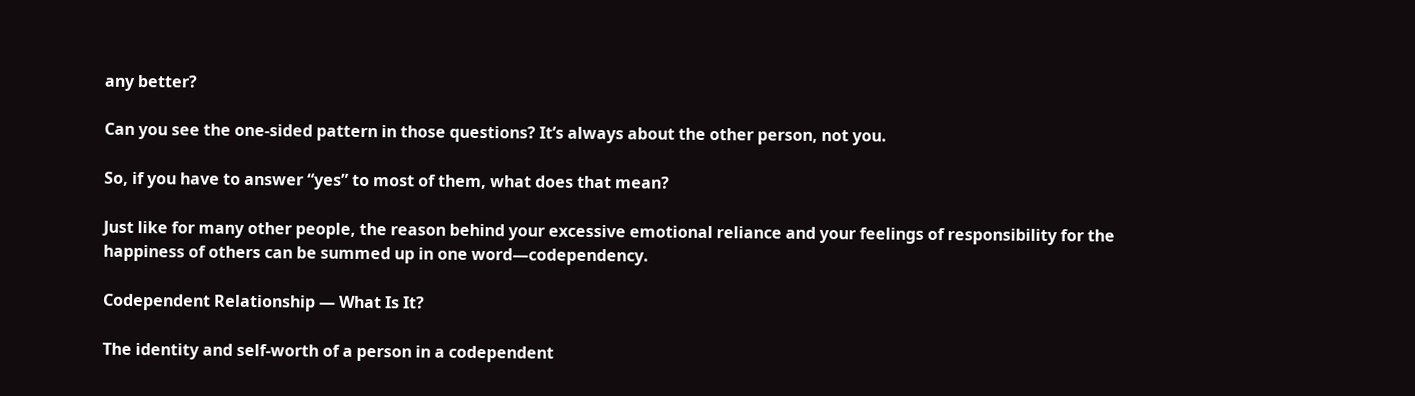any better?

Can you see the one-sided pattern in those questions? It’s always about the other person, not you.

So, if you have to answer “yes” to most of them, what does that mean?

Just like for many other people, the reason behind your excessive emotional reliance and your feelings of responsibility for the happiness of others can be summed up in one word—codependency.

Codependent Relationship — What Is It?

The identity and self-worth of a person in a codependent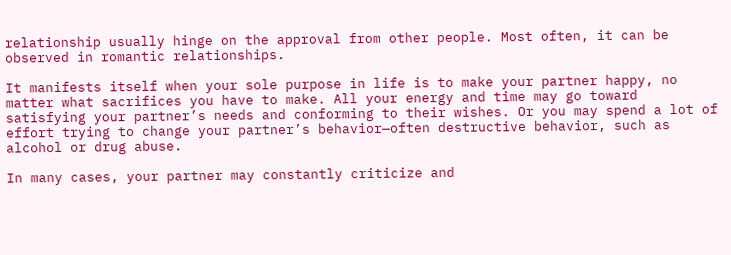relationship usually hinge on the approval from other people. Most often, it can be observed in romantic relationships.

It manifests itself when your sole purpose in life is to make your partner happy, no matter what sacrifices you have to make. All your energy and time may go toward satisfying your partner’s needs and conforming to their wishes. Or you may spend a lot of effort trying to change your partner’s behavior—often destructive behavior, such as alcohol or drug abuse.

In many cases, your partner may constantly criticize and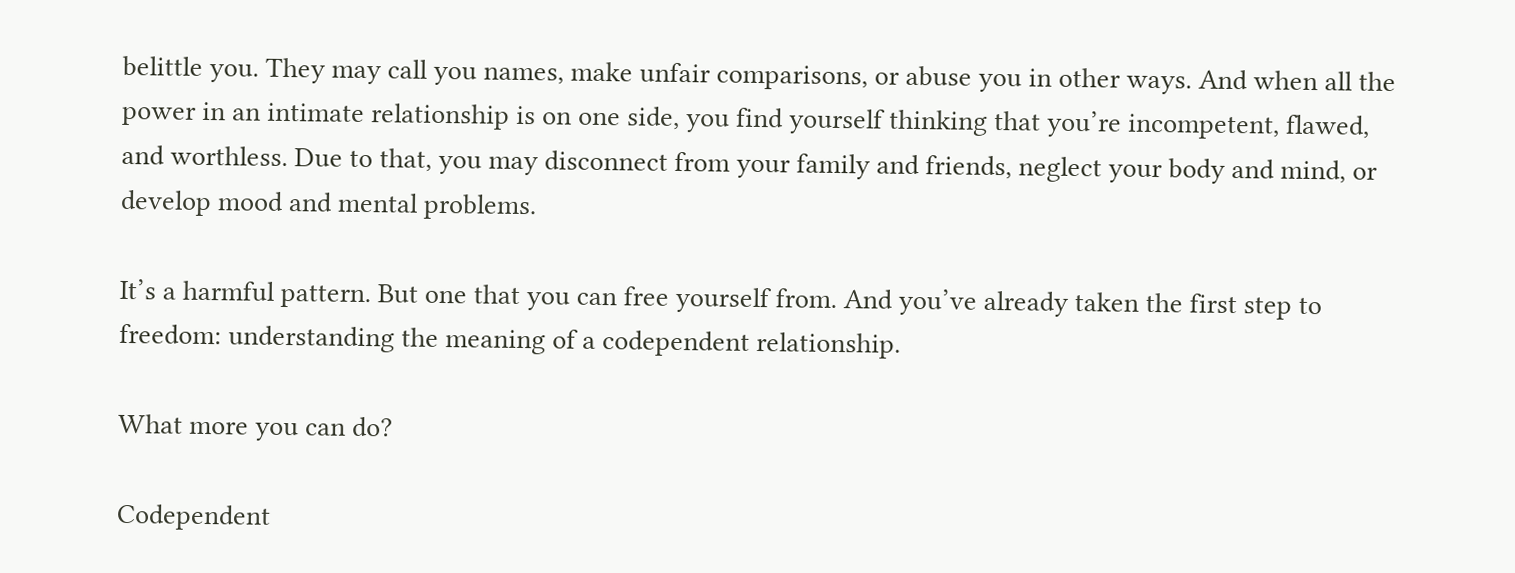belittle you. They may call you names, make unfair comparisons, or abuse you in other ways. And when all the power in an intimate relationship is on one side, you find yourself thinking that you’re incompetent, flawed, and worthless. Due to that, you may disconnect from your family and friends, neglect your body and mind, or develop mood and mental problems.

It’s a harmful pattern. But one that you can free yourself from. And you’ve already taken the first step to freedom: understanding the meaning of a codependent relationship.

What more you can do?

Codependent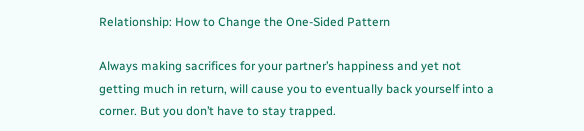Relationship: How to Change the One-Sided Pattern

Always making sacrifices for your partner’s happiness and yet not getting much in return, will cause you to eventually back yourself into a corner. But you don’t have to stay trapped.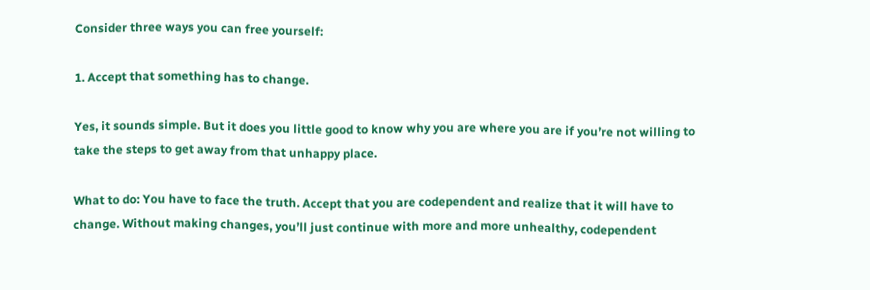Consider three ways you can free yourself:

1. Accept that something has to change.

Yes, it sounds simple. But it does you little good to know why you are where you are if you’re not willing to take the steps to get away from that unhappy place.

What to do: You have to face the truth. Accept that you are codependent and realize that it will have to change. Without making changes, you’ll just continue with more and more unhealthy, codependent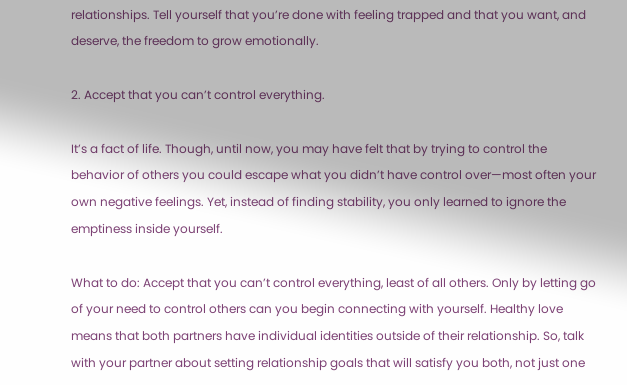relationships. Tell yourself that you’re done with feeling trapped and that you want, and deserve, the freedom to grow emotionally.

2. Accept that you can’t control everything.

It’s a fact of life. Though, until now, you may have felt that by trying to control the behavior of others you could escape what you didn’t have control over—most often your own negative feelings. Yet, instead of finding stability, you only learned to ignore the emptiness inside yourself.

What to do: Accept that you can’t control everything, least of all others. Only by letting go of your need to control others can you begin connecting with yourself. Healthy love means that both partners have individual identities outside of their relationship. So, talk with your partner about setting relationship goals that will satisfy you both, not just one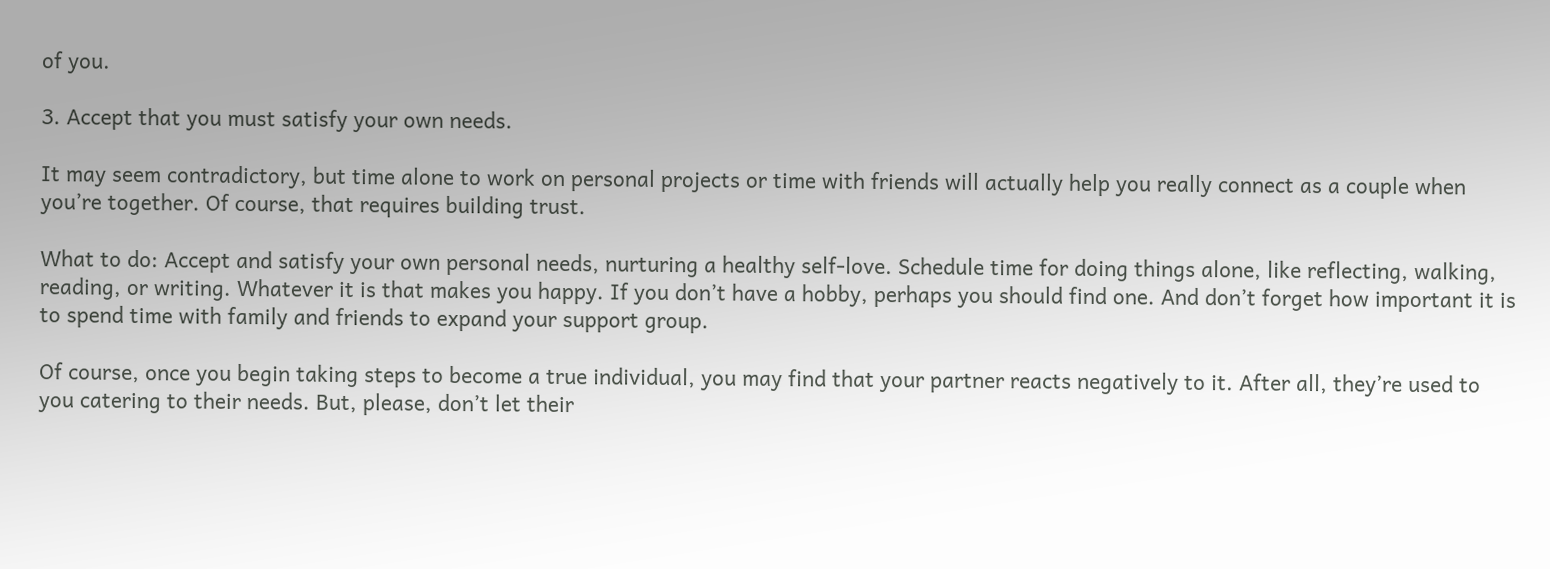of you.

3. Accept that you must satisfy your own needs.

It may seem contradictory, but time alone to work on personal projects or time with friends will actually help you really connect as a couple when you’re together. Of course, that requires building trust.

What to do: Accept and satisfy your own personal needs, nurturing a healthy self-love. Schedule time for doing things alone, like reflecting, walking, reading, or writing. Whatever it is that makes you happy. If you don’t have a hobby, perhaps you should find one. And don’t forget how important it is to spend time with family and friends to expand your support group.

Of course, once you begin taking steps to become a true individual, you may find that your partner reacts negatively to it. After all, they’re used to you catering to their needs. But, please, don’t let their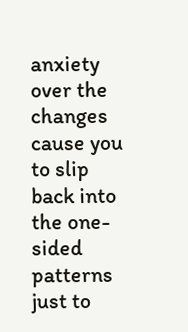anxiety over the changes cause you to slip back into the one-sided patterns just to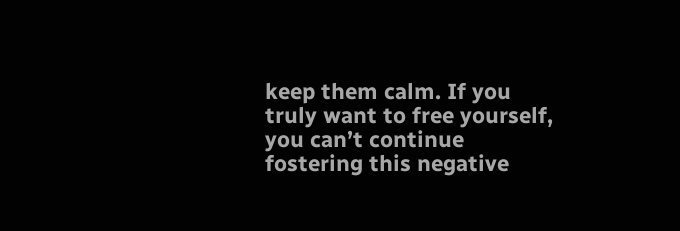keep them calm. If you truly want to free yourself, you can’t continue fostering this negative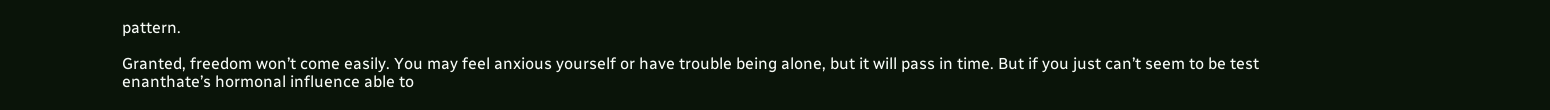pattern.

Granted, freedom won’t come easily. You may feel anxious yourself or have trouble being alone, but it will pass in time. But if you just can’t seem to be test enanthate’s hormonal influence able to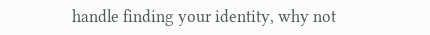handle finding your identity, why not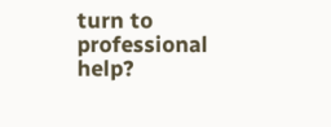turn to professional help?